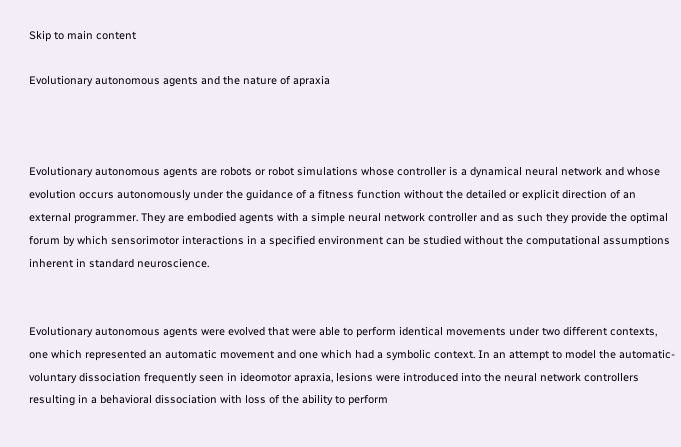Skip to main content

Evolutionary autonomous agents and the nature of apraxia



Evolutionary autonomous agents are robots or robot simulations whose controller is a dynamical neural network and whose evolution occurs autonomously under the guidance of a fitness function without the detailed or explicit direction of an external programmer. They are embodied agents with a simple neural network controller and as such they provide the optimal forum by which sensorimotor interactions in a specified environment can be studied without the computational assumptions inherent in standard neuroscience.


Evolutionary autonomous agents were evolved that were able to perform identical movements under two different contexts, one which represented an automatic movement and one which had a symbolic context. In an attempt to model the automatic-voluntary dissociation frequently seen in ideomotor apraxia, lesions were introduced into the neural network controllers resulting in a behavioral dissociation with loss of the ability to perform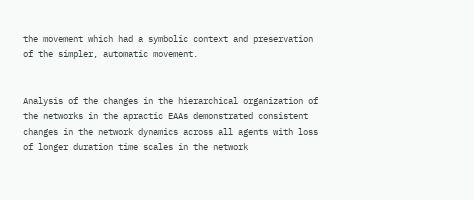the movement which had a symbolic context and preservation of the simpler, automatic movement.


Analysis of the changes in the hierarchical organization of the networks in the apractic EAAs demonstrated consistent changes in the network dynamics across all agents with loss of longer duration time scales in the network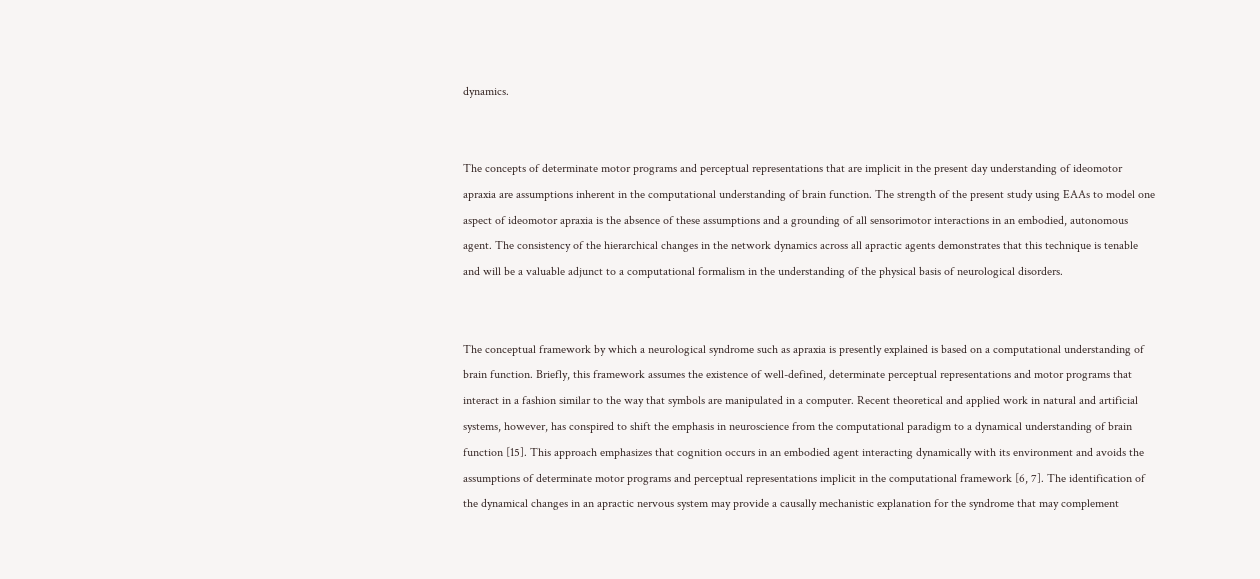dynamics.


The concepts of determinate motor programs and perceptual representations that are implicit in the present day understanding of ideomotor apraxia are assumptions inherent in the computational understanding of brain function. The strength of the present study using EAAs to model one aspect of ideomotor apraxia is the absence of these assumptions and a grounding of all sensorimotor interactions in an embodied, autonomous agent. The consistency of the hierarchical changes in the network dynamics across all apractic agents demonstrates that this technique is tenable and will be a valuable adjunct to a computational formalism in the understanding of the physical basis of neurological disorders.


The conceptual framework by which a neurological syndrome such as apraxia is presently explained is based on a computational understanding of brain function. Briefly, this framework assumes the existence of well-defined, determinate perceptual representations and motor programs that interact in a fashion similar to the way that symbols are manipulated in a computer. Recent theoretical and applied work in natural and artificial systems, however, has conspired to shift the emphasis in neuroscience from the computational paradigm to a dynamical understanding of brain function [15]. This approach emphasizes that cognition occurs in an embodied agent interacting dynamically with its environment and avoids the assumptions of determinate motor programs and perceptual representations implicit in the computational framework [6, 7]. The identification of the dynamical changes in an apractic nervous system may provide a causally mechanistic explanation for the syndrome that may complement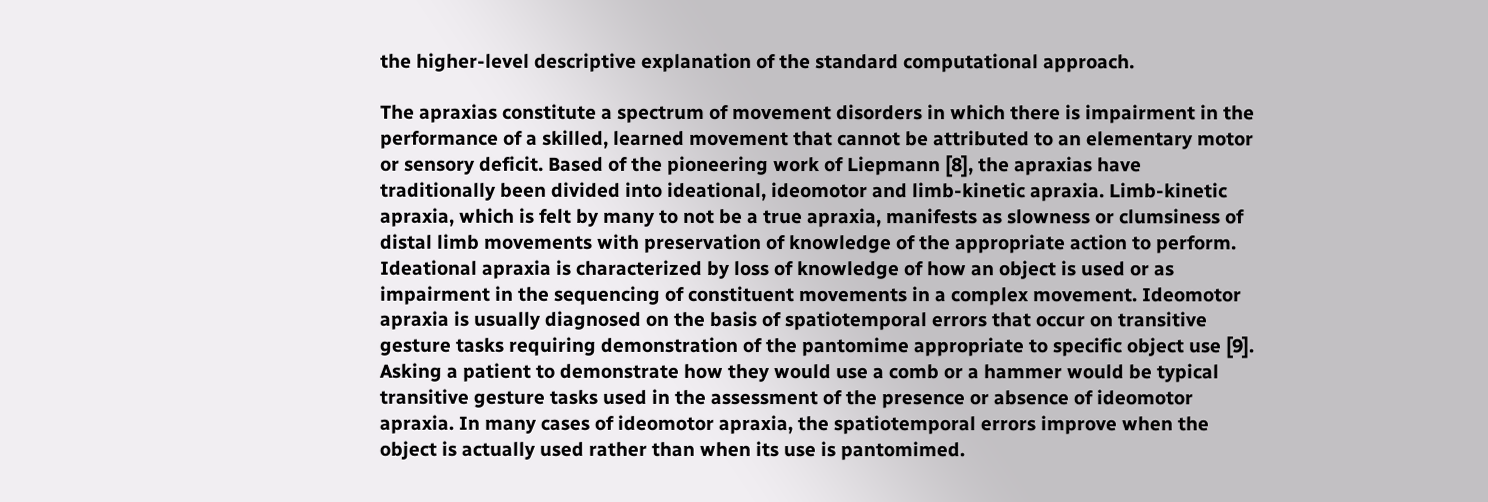the higher-level descriptive explanation of the standard computational approach.

The apraxias constitute a spectrum of movement disorders in which there is impairment in the performance of a skilled, learned movement that cannot be attributed to an elementary motor or sensory deficit. Based of the pioneering work of Liepmann [8], the apraxias have traditionally been divided into ideational, ideomotor and limb-kinetic apraxia. Limb-kinetic apraxia, which is felt by many to not be a true apraxia, manifests as slowness or clumsiness of distal limb movements with preservation of knowledge of the appropriate action to perform. Ideational apraxia is characterized by loss of knowledge of how an object is used or as impairment in the sequencing of constituent movements in a complex movement. Ideomotor apraxia is usually diagnosed on the basis of spatiotemporal errors that occur on transitive gesture tasks requiring demonstration of the pantomime appropriate to specific object use [9]. Asking a patient to demonstrate how they would use a comb or a hammer would be typical transitive gesture tasks used in the assessment of the presence or absence of ideomotor apraxia. In many cases of ideomotor apraxia, the spatiotemporal errors improve when the object is actually used rather than when its use is pantomimed.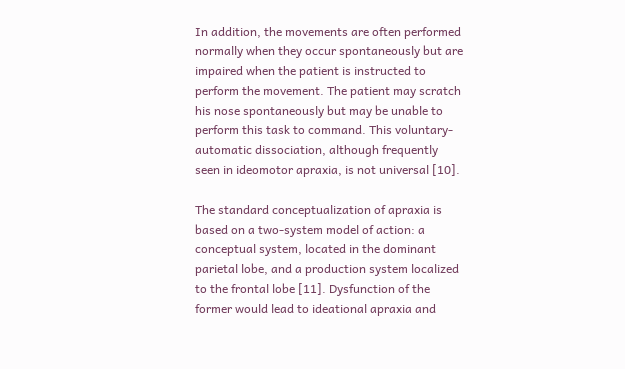In addition, the movements are often performed normally when they occur spontaneously but are impaired when the patient is instructed to perform the movement. The patient may scratch his nose spontaneously but may be unable to perform this task to command. This voluntary-automatic dissociation, although frequently seen in ideomotor apraxia, is not universal [10].

The standard conceptualization of apraxia is based on a two-system model of action: a conceptual system, located in the dominant parietal lobe, and a production system localized to the frontal lobe [11]. Dysfunction of the former would lead to ideational apraxia and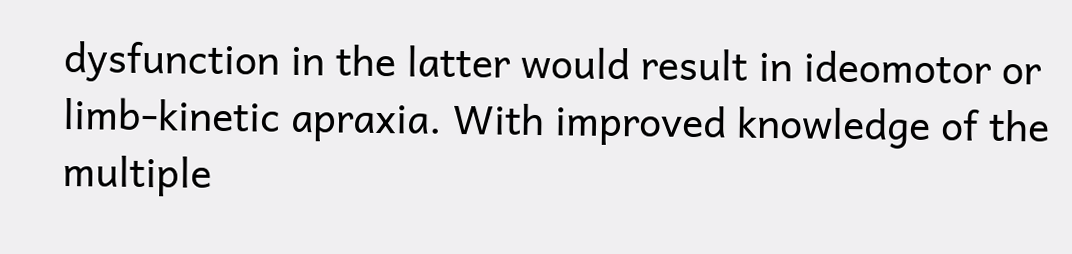dysfunction in the latter would result in ideomotor or limb-kinetic apraxia. With improved knowledge of the multiple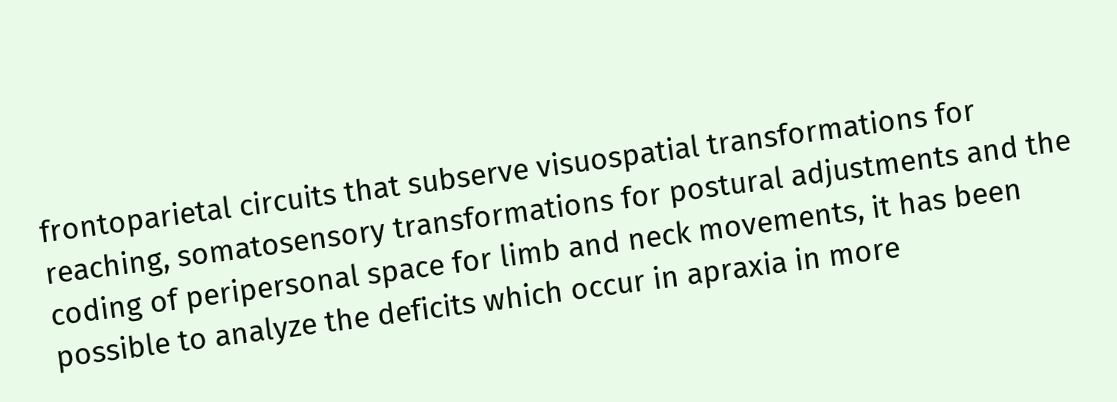frontoparietal circuits that subserve visuospatial transformations for reaching, somatosensory transformations for postural adjustments and the coding of peripersonal space for limb and neck movements, it has been possible to analyze the deficits which occur in apraxia in more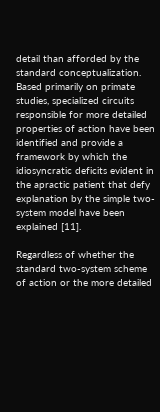detail than afforded by the standard conceptualization. Based primarily on primate studies, specialized circuits responsible for more detailed properties of action have been identified and provide a framework by which the idiosyncratic deficits evident in the apractic patient that defy explanation by the simple two-system model have been explained [11].

Regardless of whether the standard two-system scheme of action or the more detailed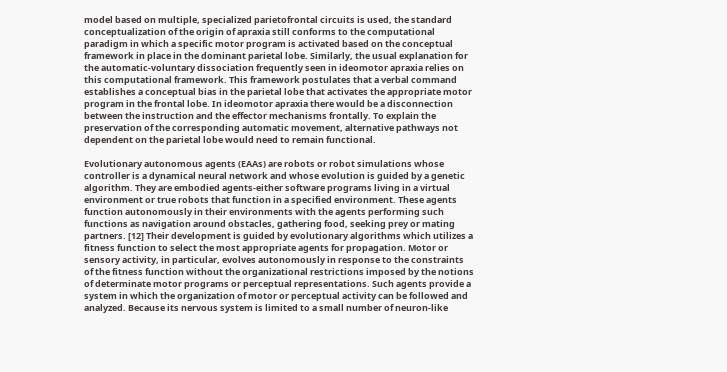model based on multiple, specialized parietofrontal circuits is used, the standard conceptualization of the origin of apraxia still conforms to the computational paradigm in which a specific motor program is activated based on the conceptual framework in place in the dominant parietal lobe. Similarly, the usual explanation for the automatic-voluntary dissociation frequently seen in ideomotor apraxia relies on this computational framework. This framework postulates that a verbal command establishes a conceptual bias in the parietal lobe that activates the appropriate motor program in the frontal lobe. In ideomotor apraxia there would be a disconnection between the instruction and the effector mechanisms frontally. To explain the preservation of the corresponding automatic movement, alternative pathways not dependent on the parietal lobe would need to remain functional.

Evolutionary autonomous agents (EAAs) are robots or robot simulations whose controller is a dynamical neural network and whose evolution is guided by a genetic algorithm. They are embodied agents-either software programs living in a virtual environment or true robots that function in a specified environment. These agents function autonomously in their environments with the agents performing such functions as navigation around obstacles, gathering food, seeking prey or mating partners. [12] Their development is guided by evolutionary algorithms which utilizes a fitness function to select the most appropriate agents for propagation. Motor or sensory activity, in particular, evolves autonomously in response to the constraints of the fitness function without the organizational restrictions imposed by the notions of determinate motor programs or perceptual representations. Such agents provide a system in which the organization of motor or perceptual activity can be followed and analyzed. Because its nervous system is limited to a small number of neuron-like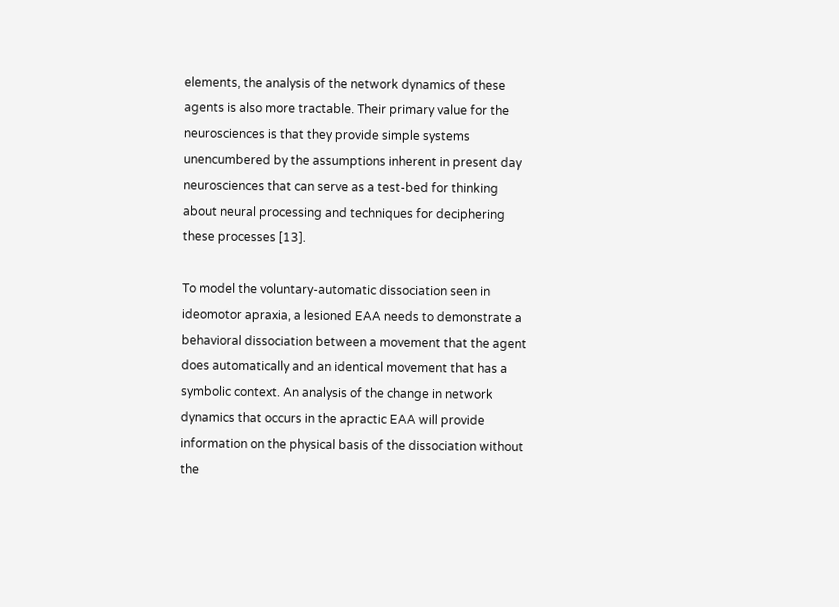elements, the analysis of the network dynamics of these agents is also more tractable. Their primary value for the neurosciences is that they provide simple systems unencumbered by the assumptions inherent in present day neurosciences that can serve as a test-bed for thinking about neural processing and techniques for deciphering these processes [13].

To model the voluntary-automatic dissociation seen in ideomotor apraxia, a lesioned EAA needs to demonstrate a behavioral dissociation between a movement that the agent does automatically and an identical movement that has a symbolic context. An analysis of the change in network dynamics that occurs in the apractic EAA will provide information on the physical basis of the dissociation without the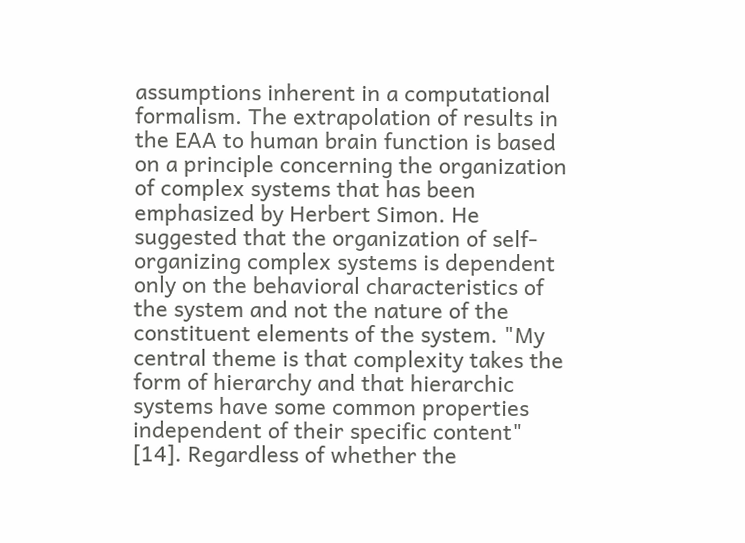assumptions inherent in a computational formalism. The extrapolation of results in the EAA to human brain function is based on a principle concerning the organization of complex systems that has been emphasized by Herbert Simon. He suggested that the organization of self-organizing complex systems is dependent only on the behavioral characteristics of the system and not the nature of the constituent elements of the system. "My central theme is that complexity takes the form of hierarchy and that hierarchic systems have some common properties independent of their specific content" [14]. Regardless of whether the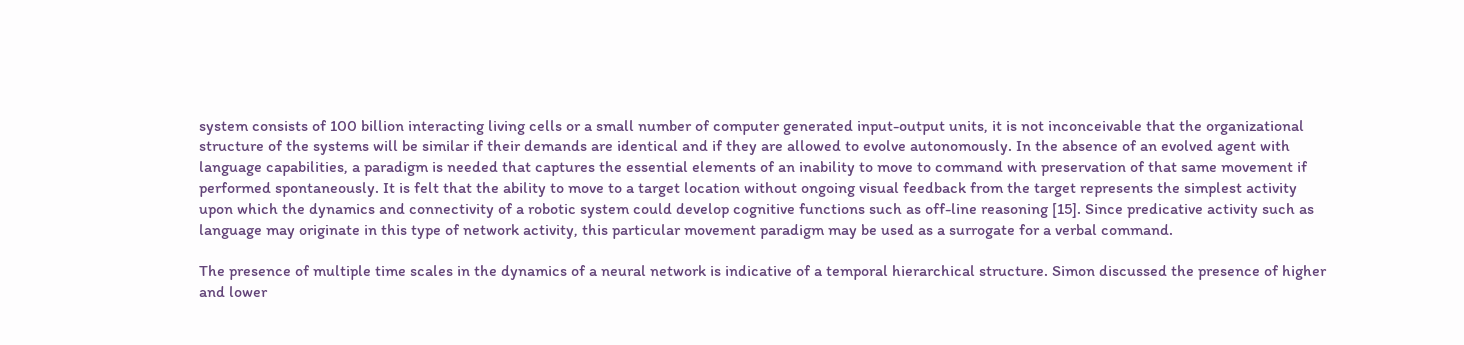system consists of 100 billion interacting living cells or a small number of computer generated input-output units, it is not inconceivable that the organizational structure of the systems will be similar if their demands are identical and if they are allowed to evolve autonomously. In the absence of an evolved agent with language capabilities, a paradigm is needed that captures the essential elements of an inability to move to command with preservation of that same movement if performed spontaneously. It is felt that the ability to move to a target location without ongoing visual feedback from the target represents the simplest activity upon which the dynamics and connectivity of a robotic system could develop cognitive functions such as off-line reasoning [15]. Since predicative activity such as language may originate in this type of network activity, this particular movement paradigm may be used as a surrogate for a verbal command.

The presence of multiple time scales in the dynamics of a neural network is indicative of a temporal hierarchical structure. Simon discussed the presence of higher and lower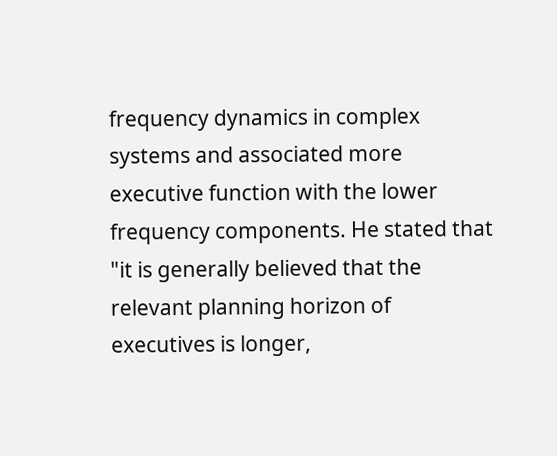frequency dynamics in complex systems and associated more executive function with the lower frequency components. He stated that "it is generally believed that the relevant planning horizon of executives is longer,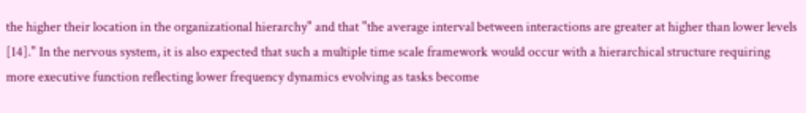the higher their location in the organizational hierarchy" and that "the average interval between interactions are greater at higher than lower levels [14]." In the nervous system, it is also expected that such a multiple time scale framework would occur with a hierarchical structure requiring more executive function reflecting lower frequency dynamics evolving as tasks become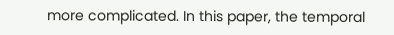more complicated. In this paper, the temporal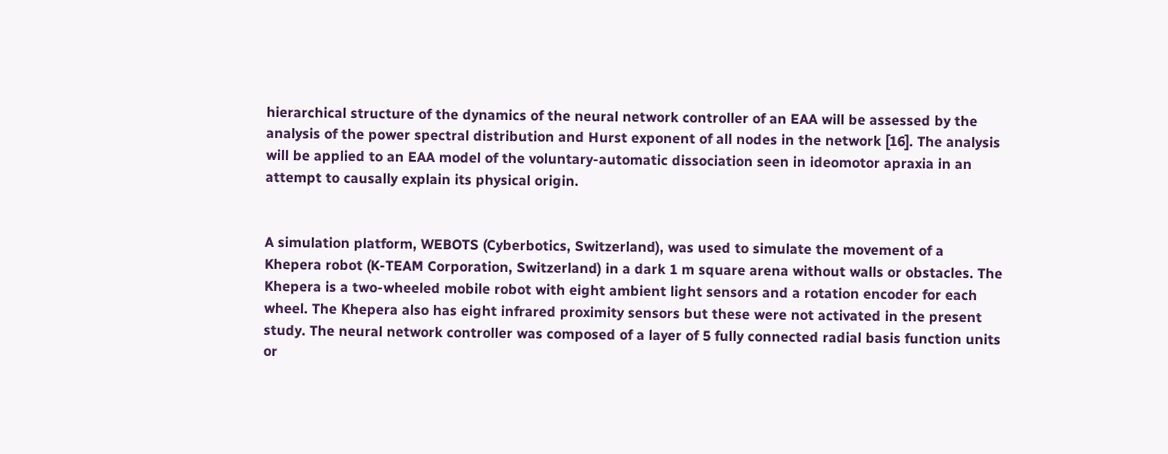hierarchical structure of the dynamics of the neural network controller of an EAA will be assessed by the analysis of the power spectral distribution and Hurst exponent of all nodes in the network [16]. The analysis will be applied to an EAA model of the voluntary-automatic dissociation seen in ideomotor apraxia in an attempt to causally explain its physical origin.


A simulation platform, WEBOTS (Cyberbotics, Switzerland), was used to simulate the movement of a Khepera robot (K-TEAM Corporation, Switzerland) in a dark 1 m square arena without walls or obstacles. The Khepera is a two-wheeled mobile robot with eight ambient light sensors and a rotation encoder for each wheel. The Khepera also has eight infrared proximity sensors but these were not activated in the present study. The neural network controller was composed of a layer of 5 fully connected radial basis function units or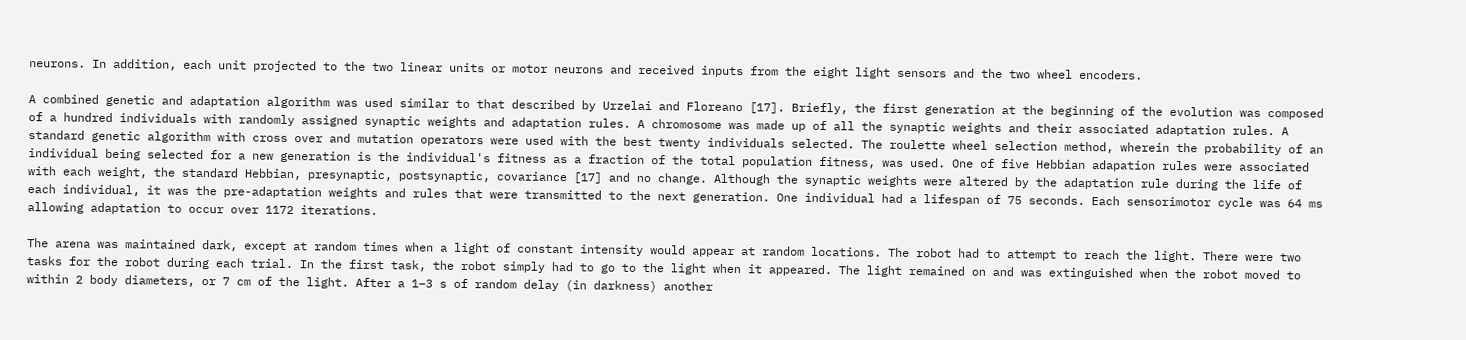neurons. In addition, each unit projected to the two linear units or motor neurons and received inputs from the eight light sensors and the two wheel encoders.

A combined genetic and adaptation algorithm was used similar to that described by Urzelai and Floreano [17]. Briefly, the first generation at the beginning of the evolution was composed of a hundred individuals with randomly assigned synaptic weights and adaptation rules. A chromosome was made up of all the synaptic weights and their associated adaptation rules. A standard genetic algorithm with cross over and mutation operators were used with the best twenty individuals selected. The roulette wheel selection method, wherein the probability of an individual being selected for a new generation is the individual's fitness as a fraction of the total population fitness, was used. One of five Hebbian adapation rules were associated with each weight, the standard Hebbian, presynaptic, postsynaptic, covariance [17] and no change. Although the synaptic weights were altered by the adaptation rule during the life of each individual, it was the pre-adaptation weights and rules that were transmitted to the next generation. One individual had a lifespan of 75 seconds. Each sensorimotor cycle was 64 ms allowing adaptation to occur over 1172 iterations.

The arena was maintained dark, except at random times when a light of constant intensity would appear at random locations. The robot had to attempt to reach the light. There were two tasks for the robot during each trial. In the first task, the robot simply had to go to the light when it appeared. The light remained on and was extinguished when the robot moved to within 2 body diameters, or 7 cm of the light. After a 1–3 s of random delay (in darkness) another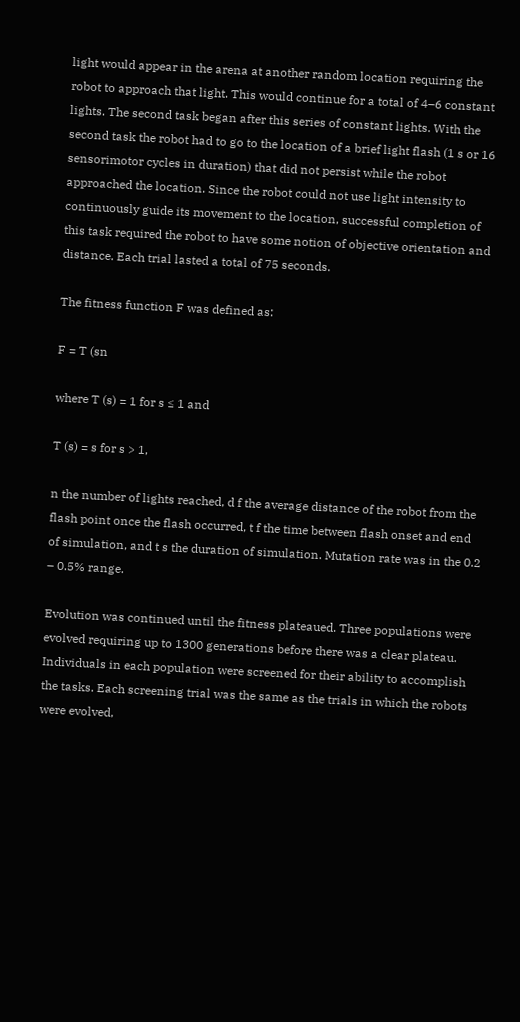light would appear in the arena at another random location requiring the robot to approach that light. This would continue for a total of 4–6 constant lights. The second task began after this series of constant lights. With the second task the robot had to go to the location of a brief light flash (1 s or 16 sensorimotor cycles in duration) that did not persist while the robot approached the location. Since the robot could not use light intensity to continuously guide its movement to the location, successful completion of this task required the robot to have some notion of objective orientation and distance. Each trial lasted a total of 75 seconds.

The fitness function F was defined as:

F = T (sn

where T (s) = 1 for s ≤ 1 and

T (s) = s for s > 1,

n the number of lights reached, d f the average distance of the robot from the flash point once the flash occurred, t f the time between flash onset and end of simulation, and t s the duration of simulation. Mutation rate was in the 0.2 – 0.5% range.

Evolution was continued until the fitness plateaued. Three populations were evolved requiring up to 1300 generations before there was a clear plateau. Individuals in each population were screened for their ability to accomplish the tasks. Each screening trial was the same as the trials in which the robots were evolved,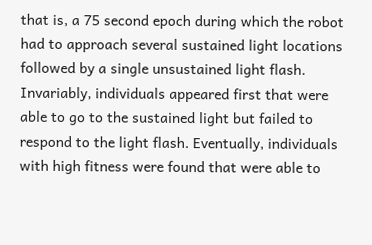that is, a 75 second epoch during which the robot had to approach several sustained light locations followed by a single unsustained light flash. Invariably, individuals appeared first that were able to go to the sustained light but failed to respond to the light flash. Eventually, individuals with high fitness were found that were able to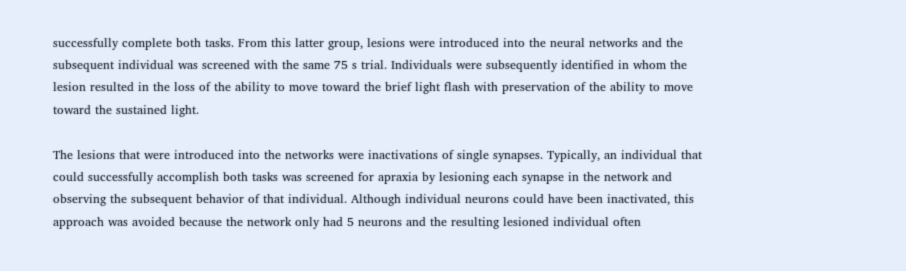successfully complete both tasks. From this latter group, lesions were introduced into the neural networks and the subsequent individual was screened with the same 75 s trial. Individuals were subsequently identified in whom the lesion resulted in the loss of the ability to move toward the brief light flash with preservation of the ability to move toward the sustained light.

The lesions that were introduced into the networks were inactivations of single synapses. Typically, an individual that could successfully accomplish both tasks was screened for apraxia by lesioning each synapse in the network and observing the subsequent behavior of that individual. Although individual neurons could have been inactivated, this approach was avoided because the network only had 5 neurons and the resulting lesioned individual often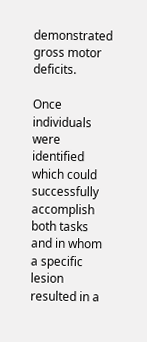demonstrated gross motor deficits.

Once individuals were identified which could successfully accomplish both tasks and in whom a specific lesion resulted in a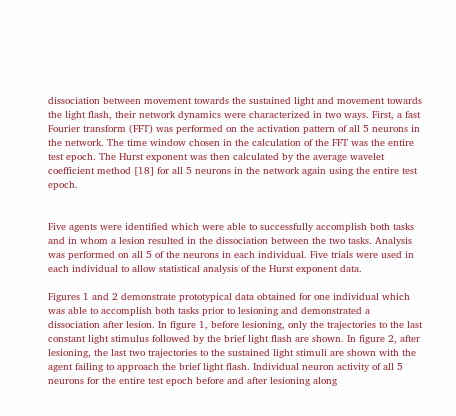dissociation between movement towards the sustained light and movement towards the light flash, their network dynamics were characterized in two ways. First, a fast Fourier transform (FFT) was performed on the activation pattern of all 5 neurons in the network. The time window chosen in the calculation of the FFT was the entire test epoch. The Hurst exponent was then calculated by the average wavelet coefficient method [18] for all 5 neurons in the network again using the entire test epoch.


Five agents were identified which were able to successfully accomplish both tasks and in whom a lesion resulted in the dissociation between the two tasks. Analysis was performed on all 5 of the neurons in each individual. Five trials were used in each individual to allow statistical analysis of the Hurst exponent data.

Figures 1 and 2 demonstrate prototypical data obtained for one individual which was able to accomplish both tasks prior to lesioning and demonstrated a dissociation after lesion. In figure 1, before lesioning, only the trajectories to the last constant light stimulus followed by the brief light flash are shown. In figure 2, after lesioning, the last two trajectories to the sustained light stimuli are shown with the agent failing to approach the brief light flash. Individual neuron activity of all 5 neurons for the entire test epoch before and after lesioning along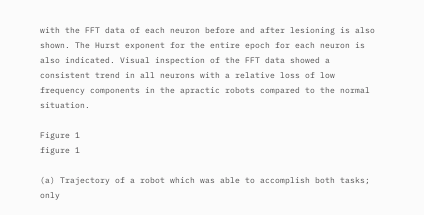with the FFT data of each neuron before and after lesioning is also shown. The Hurst exponent for the entire epoch for each neuron is also indicated. Visual inspection of the FFT data showed a consistent trend in all neurons with a relative loss of low frequency components in the apractic robots compared to the normal situation.

Figure 1
figure 1

(a) Trajectory of a robot which was able to accomplish both tasks; only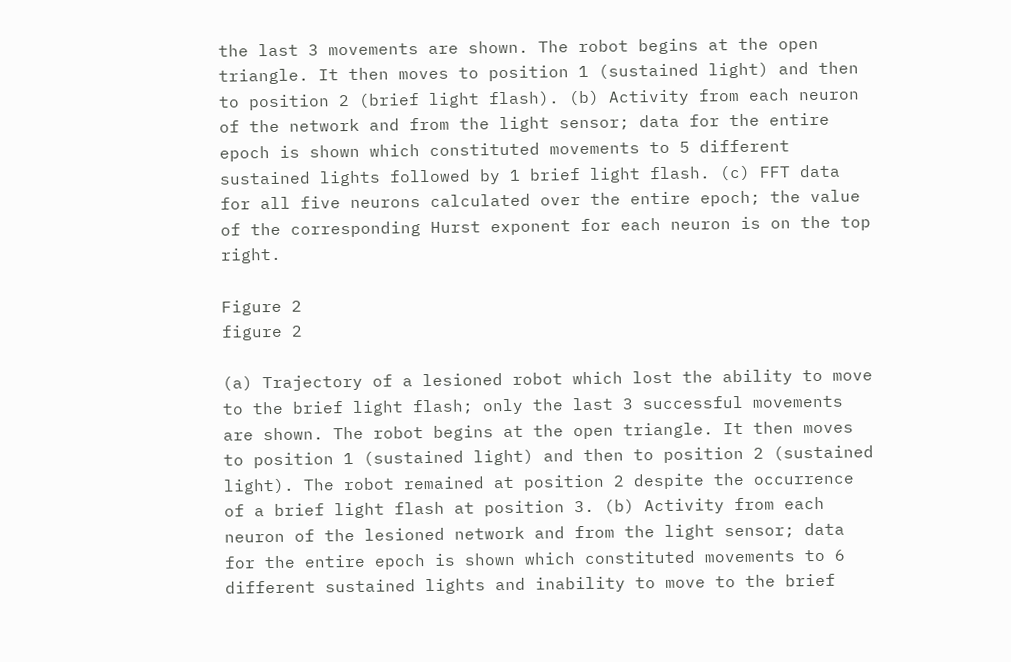the last 3 movements are shown. The robot begins at the open triangle. It then moves to position 1 (sustained light) and then to position 2 (brief light flash). (b) Activity from each neuron of the network and from the light sensor; data for the entire epoch is shown which constituted movements to 5 different sustained lights followed by 1 brief light flash. (c) FFT data for all five neurons calculated over the entire epoch; the value of the corresponding Hurst exponent for each neuron is on the top right.

Figure 2
figure 2

(a) Trajectory of a lesioned robot which lost the ability to move to the brief light flash; only the last 3 successful movements are shown. The robot begins at the open triangle. It then moves to position 1 (sustained light) and then to position 2 (sustained light). The robot remained at position 2 despite the occurrence of a brief light flash at position 3. (b) Activity from each neuron of the lesioned network and from the light sensor; data for the entire epoch is shown which constituted movements to 6 different sustained lights and inability to move to the brief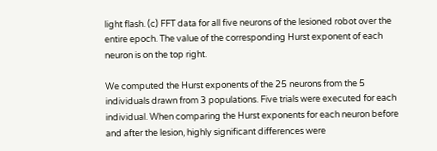light flash. (c) FFT data for all five neurons of the lesioned robot over the entire epoch. The value of the corresponding Hurst exponent of each neuron is on the top right.

We computed the Hurst exponents of the 25 neurons from the 5 individuals drawn from 3 populations. Five trials were executed for each individual. When comparing the Hurst exponents for each neuron before and after the lesion, highly significant differences were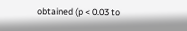obtained (p < 0.03 to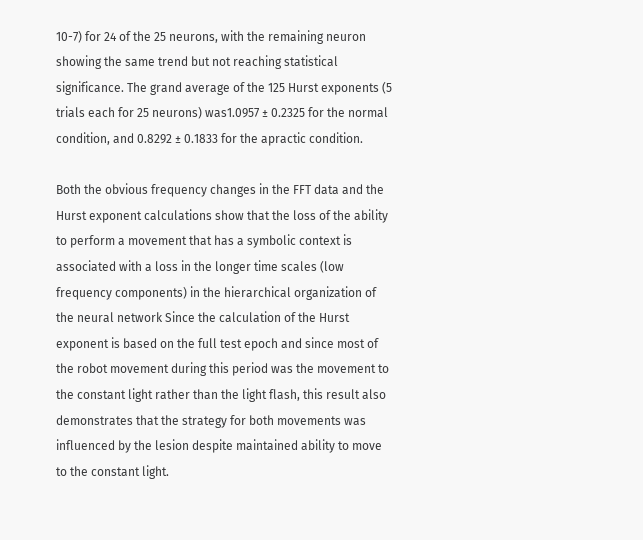10-7) for 24 of the 25 neurons, with the remaining neuron showing the same trend but not reaching statistical significance. The grand average of the 125 Hurst exponents (5 trials each for 25 neurons) was1.0957 ± 0.2325 for the normal condition, and 0.8292 ± 0.1833 for the apractic condition.

Both the obvious frequency changes in the FFT data and the Hurst exponent calculations show that the loss of the ability to perform a movement that has a symbolic context is associated with a loss in the longer time scales (low frequency components) in the hierarchical organization of the neural network Since the calculation of the Hurst exponent is based on the full test epoch and since most of the robot movement during this period was the movement to the constant light rather than the light flash, this result also demonstrates that the strategy for both movements was influenced by the lesion despite maintained ability to move to the constant light.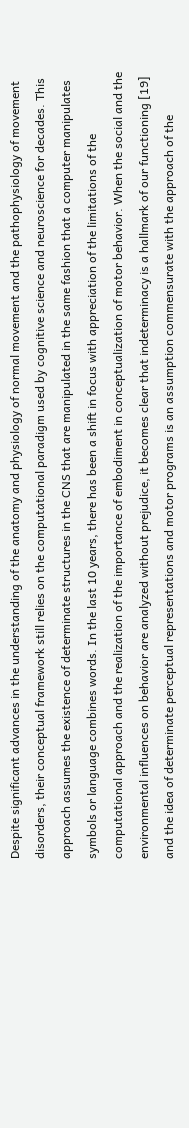Despite significant advances in the understanding of the anatomy and physiology of normal movement and the pathophysiology of movement disorders, their conceptual framework still relies on the computational paradigm used by cognitive science and neuroscience for decades. This approach assumes the existence of determinate structures in the CNS that are manipulated in the same fashion that a computer manipulates symbols or language combines words. In the last 10 years, there has been a shift in focus with appreciation of the limitations of the computational approach and the realization of the importance of embodiment in conceptualization of motor behavior. When the social and the environmental influences on behavior are analyzed without prejudice, it becomes clear that indeterminacy is a hallmark of our functioning [19] and the idea of determinate perceptual representations and motor programs is an assumption commensurate with the approach of the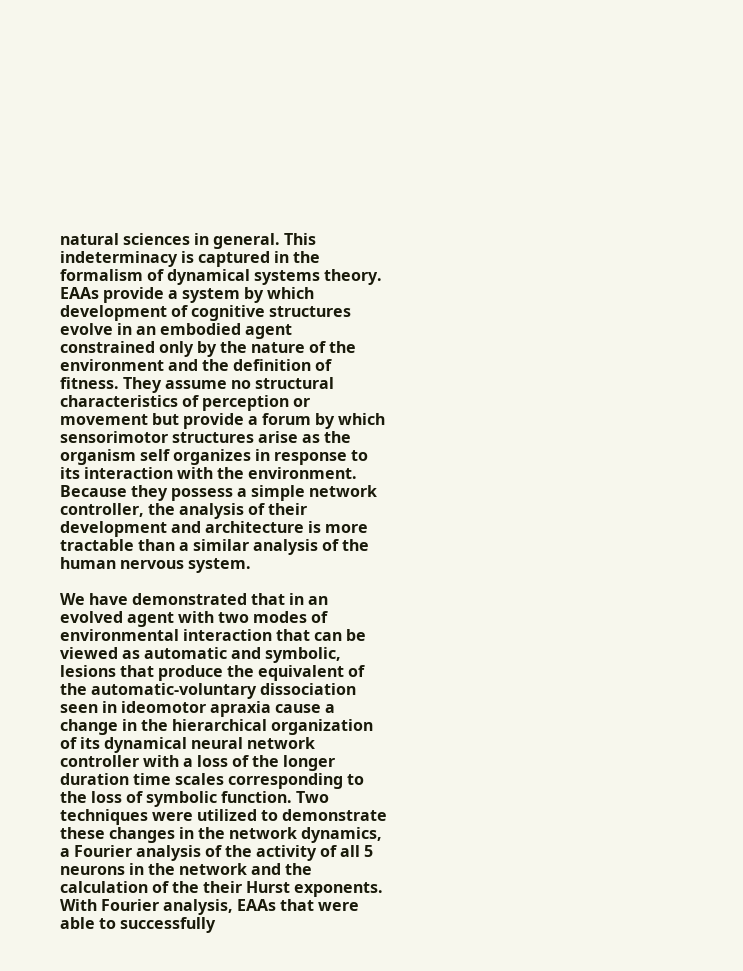natural sciences in general. This indeterminacy is captured in the formalism of dynamical systems theory. EAAs provide a system by which development of cognitive structures evolve in an embodied agent constrained only by the nature of the environment and the definition of fitness. They assume no structural characteristics of perception or movement but provide a forum by which sensorimotor structures arise as the organism self organizes in response to its interaction with the environment. Because they possess a simple network controller, the analysis of their development and architecture is more tractable than a similar analysis of the human nervous system.

We have demonstrated that in an evolved agent with two modes of environmental interaction that can be viewed as automatic and symbolic, lesions that produce the equivalent of the automatic-voluntary dissociation seen in ideomotor apraxia cause a change in the hierarchical organization of its dynamical neural network controller with a loss of the longer duration time scales corresponding to the loss of symbolic function. Two techniques were utilized to demonstrate these changes in the network dynamics, a Fourier analysis of the activity of all 5 neurons in the network and the calculation of the their Hurst exponents. With Fourier analysis, EAAs that were able to successfully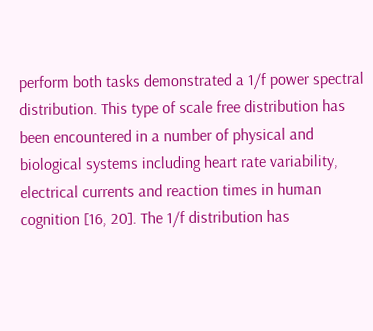perform both tasks demonstrated a 1/f power spectral distribution. This type of scale free distribution has been encountered in a number of physical and biological systems including heart rate variability, electrical currents and reaction times in human cognition [16, 20]. The 1/f distribution has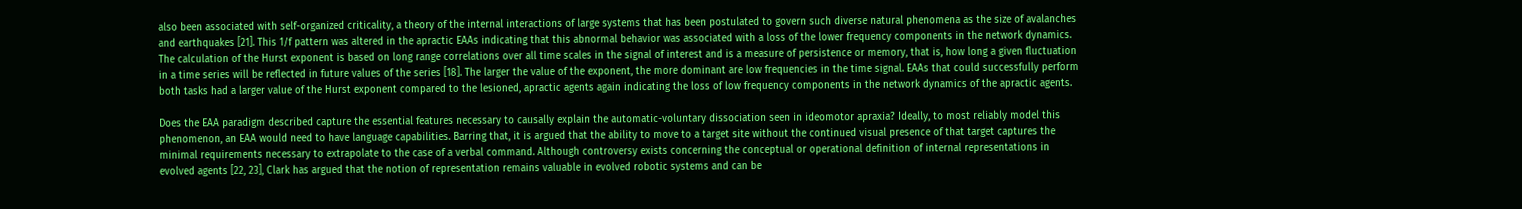also been associated with self-organized criticality, a theory of the internal interactions of large systems that has been postulated to govern such diverse natural phenomena as the size of avalanches and earthquakes [21]. This 1/f pattern was altered in the apractic EAAs indicating that this abnormal behavior was associated with a loss of the lower frequency components in the network dynamics. The calculation of the Hurst exponent is based on long range correlations over all time scales in the signal of interest and is a measure of persistence or memory, that is, how long a given fluctuation in a time series will be reflected in future values of the series [18]. The larger the value of the exponent, the more dominant are low frequencies in the time signal. EAAs that could successfully perform both tasks had a larger value of the Hurst exponent compared to the lesioned, apractic agents again indicating the loss of low frequency components in the network dynamics of the apractic agents.

Does the EAA paradigm described capture the essential features necessary to causally explain the automatic-voluntary dissociation seen in ideomotor apraxia? Ideally, to most reliably model this phenomenon, an EAA would need to have language capabilities. Barring that, it is argued that the ability to move to a target site without the continued visual presence of that target captures the minimal requirements necessary to extrapolate to the case of a verbal command. Although controversy exists concerning the conceptual or operational definition of internal representations in evolved agents [22, 23], Clark has argued that the notion of representation remains valuable in evolved robotic systems and can be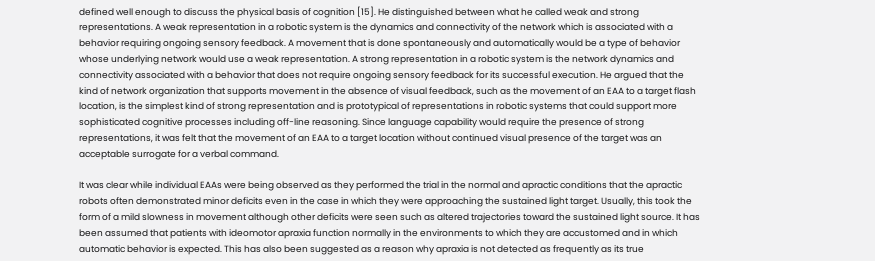defined well enough to discuss the physical basis of cognition [15]. He distinguished between what he called weak and strong representations. A weak representation in a robotic system is the dynamics and connectivity of the network which is associated with a behavior requiring ongoing sensory feedback. A movement that is done spontaneously and automatically would be a type of behavior whose underlying network would use a weak representation. A strong representation in a robotic system is the network dynamics and connectivity associated with a behavior that does not require ongoing sensory feedback for its successful execution. He argued that the kind of network organization that supports movement in the absence of visual feedback, such as the movement of an EAA to a target flash location, is the simplest kind of strong representation and is prototypical of representations in robotic systems that could support more sophisticated cognitive processes including off-line reasoning. Since language capability would require the presence of strong representations, it was felt that the movement of an EAA to a target location without continued visual presence of the target was an acceptable surrogate for a verbal command.

It was clear while individual EAAs were being observed as they performed the trial in the normal and apractic conditions that the apractic robots often demonstrated minor deficits even in the case in which they were approaching the sustained light target. Usually, this took the form of a mild slowness in movement although other deficits were seen such as altered trajectories toward the sustained light source. It has been assumed that patients with ideomotor apraxia function normally in the environments to which they are accustomed and in which automatic behavior is expected. This has also been suggested as a reason why apraxia is not detected as frequently as its true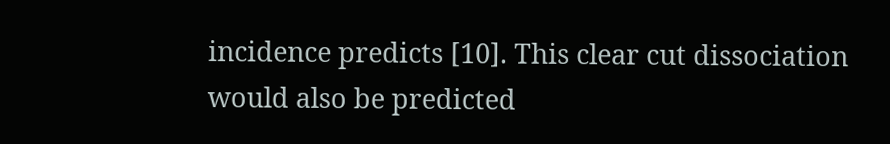incidence predicts [10]. This clear cut dissociation would also be predicted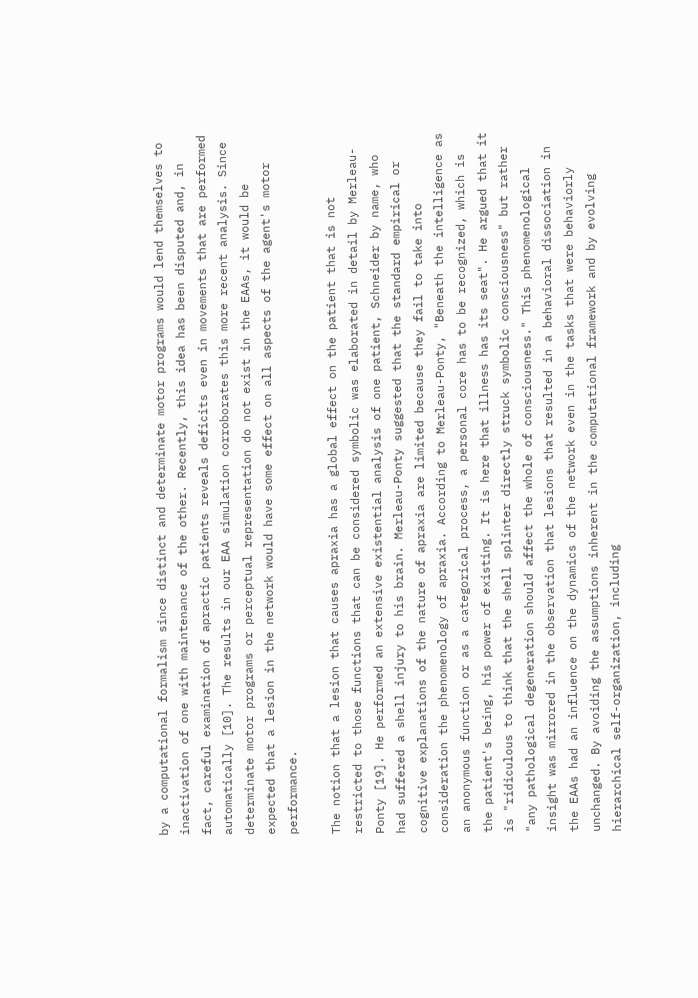by a computational formalism since distinct and determinate motor programs would lend themselves to inactivation of one with maintenance of the other. Recently, this idea has been disputed and, in fact, careful examination of apractic patients reveals deficits even in movements that are performed automatically [10]. The results in our EAA simulation corroborates this more recent analysis. Since determinate motor programs or perceptual representation do not exist in the EAAs, it would be expected that a lesion in the network would have some effect on all aspects of the agent's motor performance.

The notion that a lesion that causes apraxia has a global effect on the patient that is not restricted to those functions that can be considered symbolic was elaborated in detail by Merleau-Ponty [19]. He performed an extensive existential analysis of one patient, Schneider by name, who had suffered a shell injury to his brain. Merleau-Ponty suggested that the standard empirical or cognitive explanations of the nature of apraxia are limited because they fail to take into consideration the phenomenology of apraxia. According to Merleau-Ponty, "Beneath the intelligence as an anonymous function or as a categorical process, a personal core has to be recognized, which is the patient's being, his power of existing. It is here that illness has its seat". He argued that it is "ridiculous to think that the shell splinter directly struck symbolic consciousness" but rather "any pathological degeneration should affect the whole of consciousness." This phenomenological insight was mirrored in the observation that lesions that resulted in a behavioral dissociation in the EAAs had an influence on the dynamics of the network even in the tasks that were behaviorly unchanged. By avoiding the assumptions inherent in the computational framework and by evolving hierarchical self-organization, including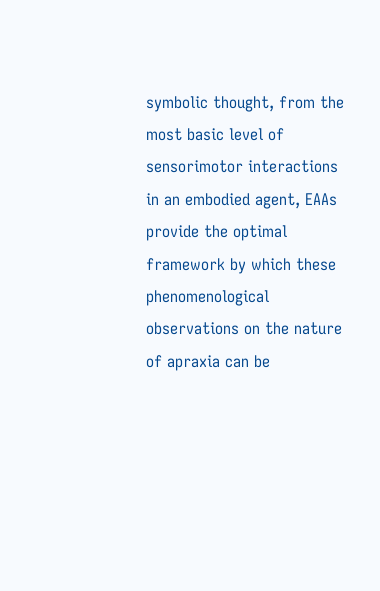symbolic thought, from the most basic level of sensorimotor interactions in an embodied agent, EAAs provide the optimal framework by which these phenomenological observations on the nature of apraxia can be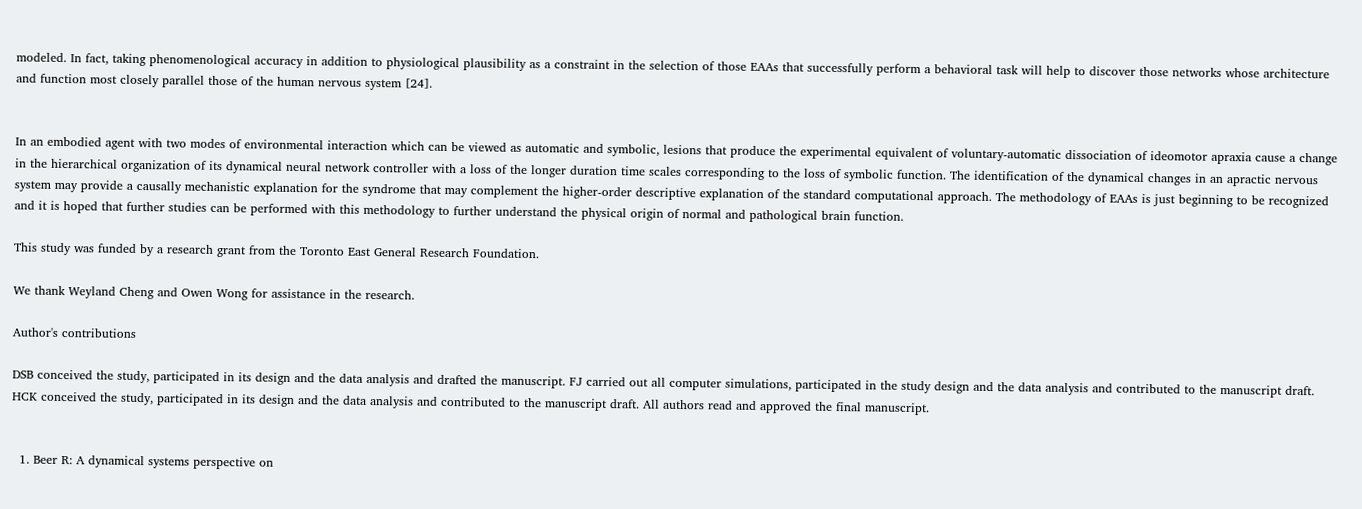modeled. In fact, taking phenomenological accuracy in addition to physiological plausibility as a constraint in the selection of those EAAs that successfully perform a behavioral task will help to discover those networks whose architecture and function most closely parallel those of the human nervous system [24].


In an embodied agent with two modes of environmental interaction which can be viewed as automatic and symbolic, lesions that produce the experimental equivalent of voluntary-automatic dissociation of ideomotor apraxia cause a change in the hierarchical organization of its dynamical neural network controller with a loss of the longer duration time scales corresponding to the loss of symbolic function. The identification of the dynamical changes in an apractic nervous system may provide a causally mechanistic explanation for the syndrome that may complement the higher-order descriptive explanation of the standard computational approach. The methodology of EAAs is just beginning to be recognized and it is hoped that further studies can be performed with this methodology to further understand the physical origin of normal and pathological brain function.

This study was funded by a research grant from the Toronto East General Research Foundation.

We thank Weyland Cheng and Owen Wong for assistance in the research.

Author's contributions

DSB conceived the study, participated in its design and the data analysis and drafted the manuscript. FJ carried out all computer simulations, participated in the study design and the data analysis and contributed to the manuscript draft. HCK conceived the study, participated in its design and the data analysis and contributed to the manuscript draft. All authors read and approved the final manuscript.


  1. Beer R: A dynamical systems perspective on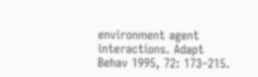environment agent interactions. Adapt Behav 1995, 72: 173–215.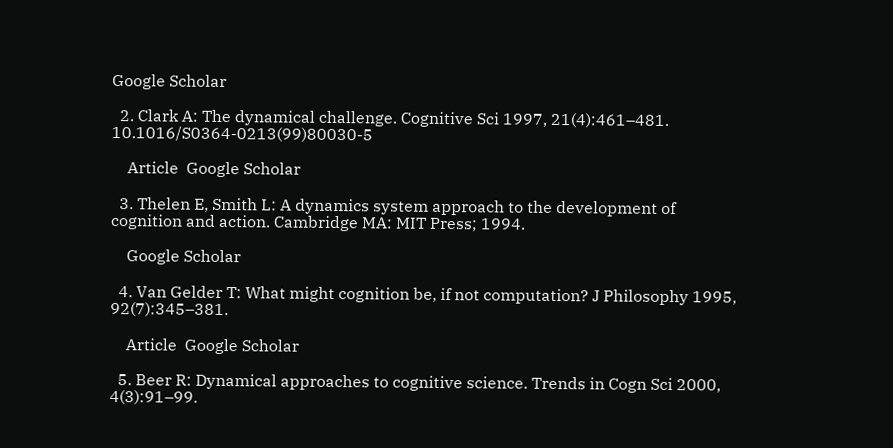Google Scholar

  2. Clark A: The dynamical challenge. Cognitive Sci 1997, 21(4):461–481. 10.1016/S0364-0213(99)80030-5

    Article  Google Scholar

  3. Thelen E, Smith L: A dynamics system approach to the development of cognition and action. Cambridge MA: MIT Press; 1994.

    Google Scholar

  4. Van Gelder T: What might cognition be, if not computation? J Philosophy 1995, 92(7):345–381.

    Article  Google Scholar

  5. Beer R: Dynamical approaches to cognitive science. Trends in Cogn Sci 2000, 4(3):91–99.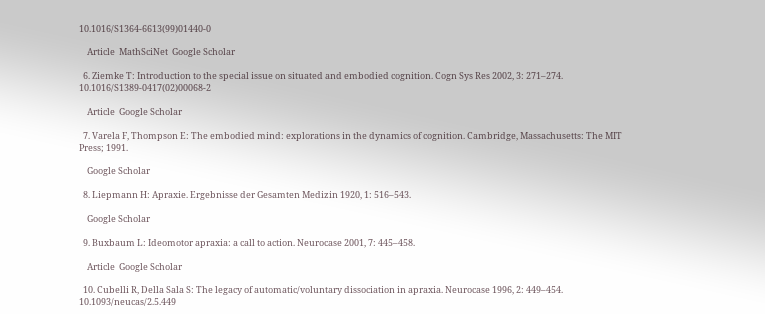10.1016/S1364-6613(99)01440-0

    Article  MathSciNet  Google Scholar

  6. Ziemke T: Introduction to the special issue on situated and embodied cognition. Cogn Sys Res 2002, 3: 271–274. 10.1016/S1389-0417(02)00068-2

    Article  Google Scholar

  7. Varela F, Thompson E: The embodied mind: explorations in the dynamics of cognition. Cambridge, Massachusetts: The MIT Press; 1991.

    Google Scholar

  8. Liepmann H: Apraxie. Ergebnisse der Gesamten Medizin 1920, 1: 516–543.

    Google Scholar

  9. Buxbaum L: Ideomotor apraxia: a call to action. Neurocase 2001, 7: 445–458.

    Article  Google Scholar

  10. Cubelli R, Della Sala S: The legacy of automatic/voluntary dissociation in apraxia. Neurocase 1996, 2: 449–454. 10.1093/neucas/2.5.449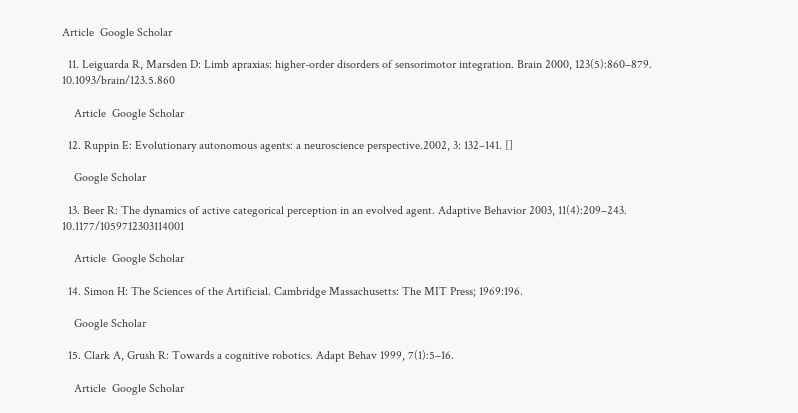Article  Google Scholar

  11. Leiguarda R, Marsden D: Limb apraxias: higher-order disorders of sensorimotor integration. Brain 2000, 123(5):860–879. 10.1093/brain/123.5.860

    Article  Google Scholar

  12. Ruppin E: Evolutionary autonomous agents: a neuroscience perspective.2002, 3: 132–141. []

    Google Scholar

  13. Beer R: The dynamics of active categorical perception in an evolved agent. Adaptive Behavior 2003, 11(4):209–243. 10.1177/1059712303114001

    Article  Google Scholar

  14. Simon H: The Sciences of the Artificial. Cambridge Massachusetts: The MIT Press; 1969:196.

    Google Scholar

  15. Clark A, Grush R: Towards a cognitive robotics. Adapt Behav 1999, 7(1):5–16.

    Article  Google Scholar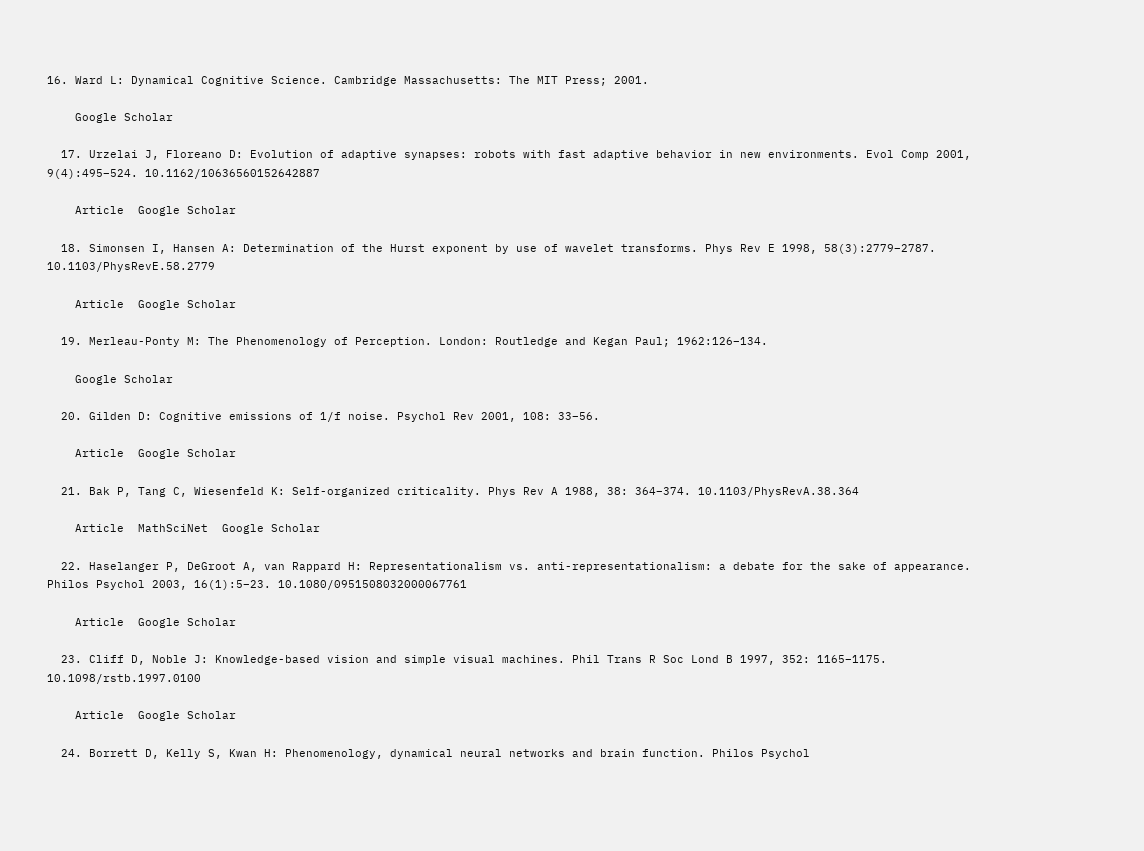16. Ward L: Dynamical Cognitive Science. Cambridge Massachusetts: The MIT Press; 2001.

    Google Scholar

  17. Urzelai J, Floreano D: Evolution of adaptive synapses: robots with fast adaptive behavior in new environments. Evol Comp 2001, 9(4):495–524. 10.1162/10636560152642887

    Article  Google Scholar

  18. Simonsen I, Hansen A: Determination of the Hurst exponent by use of wavelet transforms. Phys Rev E 1998, 58(3):2779–2787. 10.1103/PhysRevE.58.2779

    Article  Google Scholar

  19. Merleau-Ponty M: The Phenomenology of Perception. London: Routledge and Kegan Paul; 1962:126–134.

    Google Scholar

  20. Gilden D: Cognitive emissions of 1/f noise. Psychol Rev 2001, 108: 33–56.

    Article  Google Scholar

  21. Bak P, Tang C, Wiesenfeld K: Self-organized criticality. Phys Rev A 1988, 38: 364–374. 10.1103/PhysRevA.38.364

    Article  MathSciNet  Google Scholar

  22. Haselanger P, DeGroot A, van Rappard H: Representationalism vs. anti-representationalism: a debate for the sake of appearance. Philos Psychol 2003, 16(1):5–23. 10.1080/0951508032000067761

    Article  Google Scholar

  23. Cliff D, Noble J: Knowledge-based vision and simple visual machines. Phil Trans R Soc Lond B 1997, 352: 1165–1175. 10.1098/rstb.1997.0100

    Article  Google Scholar

  24. Borrett D, Kelly S, Kwan H: Phenomenology, dynamical neural networks and brain function. Philos Psychol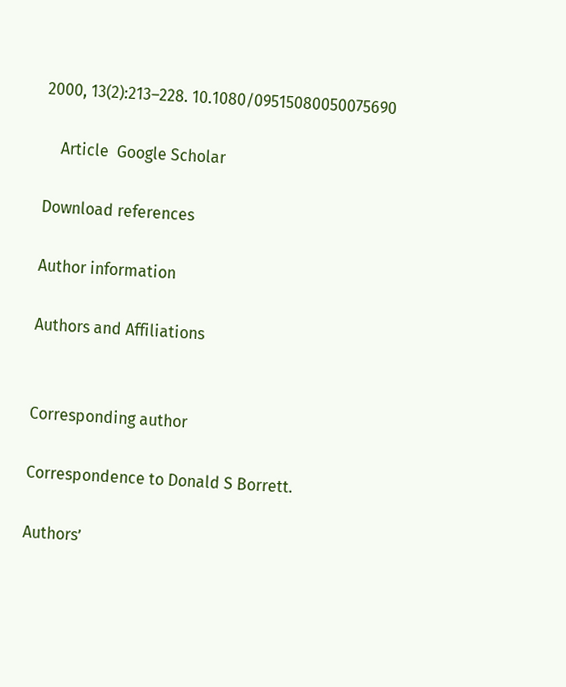2000, 13(2):213–228. 10.1080/09515080050075690

    Article  Google Scholar

Download references

Author information

Authors and Affiliations


Corresponding author

Correspondence to Donald S Borrett.

Authors’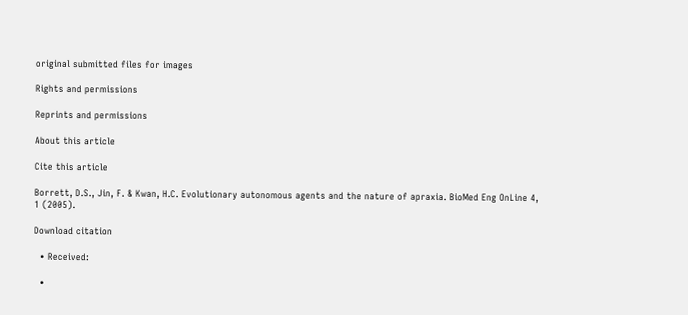original submitted files for images

Rights and permissions

Reprints and permissions

About this article

Cite this article

Borrett, D.S., Jin, F. & Kwan, H.C. Evolutionary autonomous agents and the nature of apraxia. BioMed Eng OnLine 4, 1 (2005).

Download citation

  • Received:

  •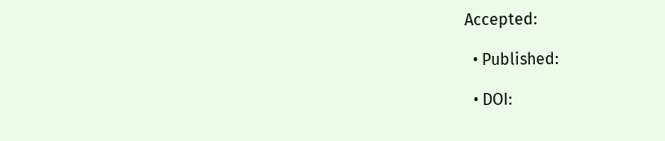Accepted:

  • Published:

  • DOI: